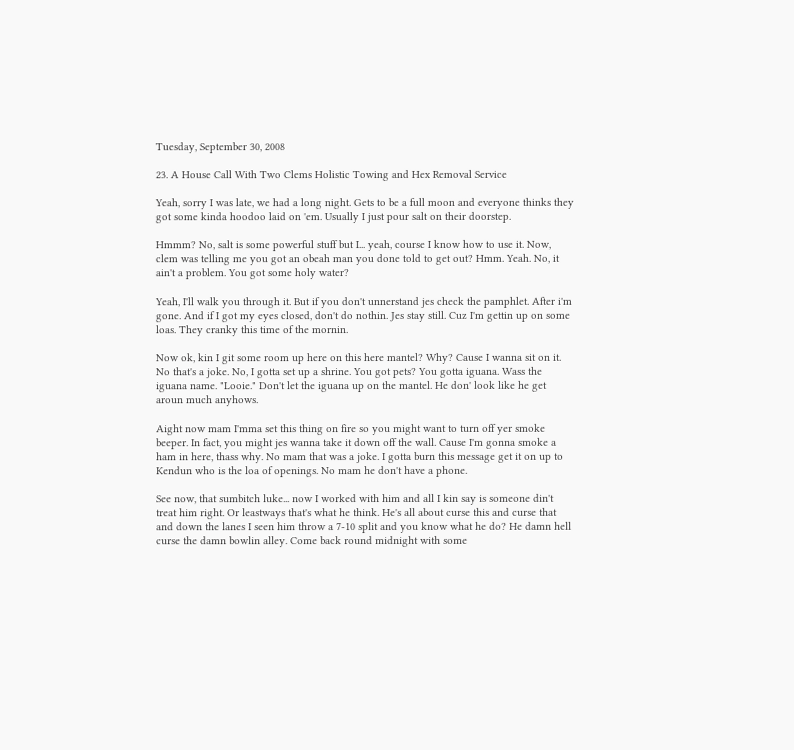Tuesday, September 30, 2008

23. A House Call With Two Clems Holistic Towing and Hex Removal Service

Yeah, sorry I was late, we had a long night. Gets to be a full moon and everyone thinks they got some kinda hoodoo laid on 'em. Usually I just pour salt on their doorstep.

Hmmm? No, salt is some powerful stuff but I... yeah, course I know how to use it. Now, clem was telling me you got an obeah man you done told to get out? Hmm. Yeah. No, it ain't a problem. You got some holy water?

Yeah, I'll walk you through it. But if you don't unnerstand jes check the pamphlet. After i'm gone. And if I got my eyes closed, don't do nothin. Jes stay still. Cuz I'm gettin up on some loas. They cranky this time of the mornin.

Now ok, kin I git some room up here on this here mantel? Why? Cause I wanna sit on it. No that's a joke. No, I gotta set up a shrine. You got pets? You gotta iguana. Wass the iguana name. "Looie." Don't let the iguana up on the mantel. He don' look like he get aroun much anyhows.

Aight now mam I'mma set this thing on fire so you might want to turn off yer smoke beeper. In fact, you might jes wanna take it down off the wall. Cause I'm gonna smoke a ham in here, thass why. No mam that was a joke. I gotta burn this message get it on up to Kendun who is the loa of openings. No mam he don't have a phone.

See now, that sumbitch luke... now I worked with him and all I kin say is someone din't treat him right. Or leastways that's what he think. He's all about curse this and curse that and down the lanes I seen him throw a 7-10 split and you know what he do? He damn hell curse the damn bowlin alley. Come back round midnight with some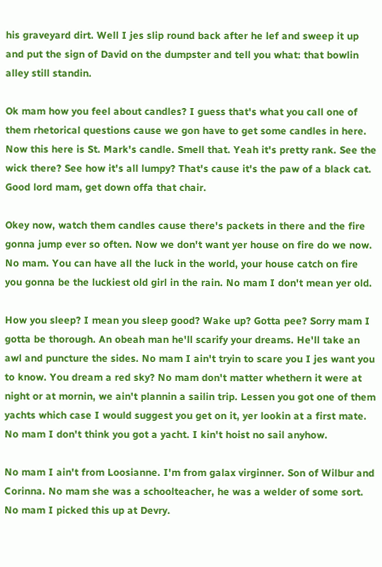his graveyard dirt. Well I jes slip round back after he lef and sweep it up and put the sign of David on the dumpster and tell you what: that bowlin alley still standin.

Ok mam how you feel about candles? I guess that's what you call one of them rhetorical questions cause we gon have to get some candles in here. Now this here is St. Mark's candle. Smell that. Yeah it's pretty rank. See the wick there? See how it's all lumpy? That's cause it's the paw of a black cat. Good lord mam, get down offa that chair.

Okey now, watch them candles cause there's packets in there and the fire gonna jump ever so often. Now we don't want yer house on fire do we now. No mam. You can have all the luck in the world, your house catch on fire you gonna be the luckiest old girl in the rain. No mam I don't mean yer old.

How you sleep? I mean you sleep good? Wake up? Gotta pee? Sorry mam I gotta be thorough. An obeah man he'll scarify your dreams. He'll take an awl and puncture the sides. No mam I ain't tryin to scare you I jes want you to know. You dream a red sky? No mam don't matter whethern it were at night or at mornin, we ain't plannin a sailin trip. Lessen you got one of them yachts which case I would suggest you get on it, yer lookin at a first mate. No mam I don't think you got a yacht. I kin't hoist no sail anyhow.

No mam I ain't from Loosianne. I'm from galax virginner. Son of Wilbur and Corinna. No mam she was a schoolteacher, he was a welder of some sort. No mam I picked this up at Devry.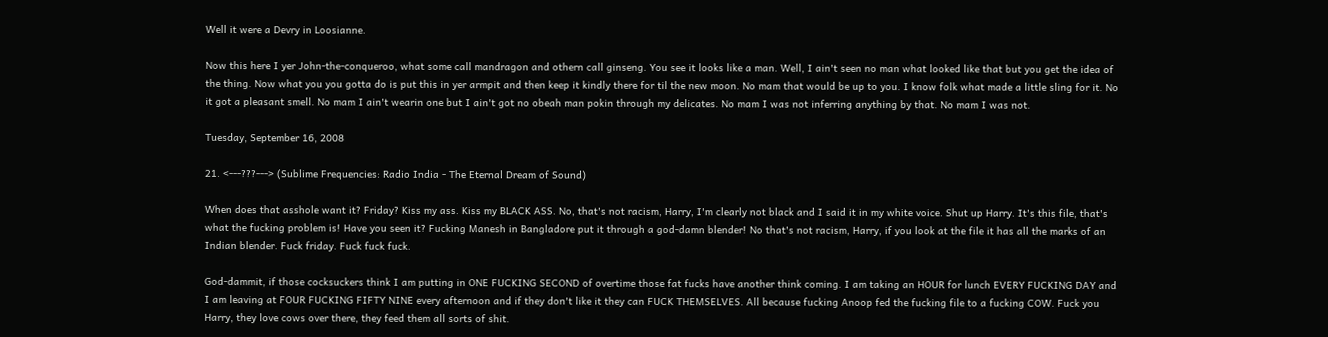Well it were a Devry in Loosianne.

Now this here I yer John-the-conqueroo, what some call mandragon and othern call ginseng. You see it looks like a man. Well, I ain't seen no man what looked like that but you get the idea of the thing. Now what you you gotta do is put this in yer armpit and then keep it kindly there for til the new moon. No mam that would be up to you. I know folk what made a little sling for it. No it got a pleasant smell. No mam I ain't wearin one but I ain't got no obeah man pokin through my delicates. No mam I was not inferring anything by that. No mam I was not.

Tuesday, September 16, 2008

21. <---???---> (Sublime Frequencies: Radio India - The Eternal Dream of Sound)

When does that asshole want it? Friday? Kiss my ass. Kiss my BLACK ASS. No, that's not racism, Harry, I'm clearly not black and I said it in my white voice. Shut up Harry. It's this file, that's what the fucking problem is! Have you seen it? Fucking Manesh in Bangladore put it through a god-damn blender! No that's not racism, Harry, if you look at the file it has all the marks of an Indian blender. Fuck friday. Fuck fuck fuck.

God-dammit, if those cocksuckers think I am putting in ONE FUCKING SECOND of overtime those fat fucks have another think coming. I am taking an HOUR for lunch EVERY FUCKING DAY and I am leaving at FOUR FUCKING FIFTY NINE every afternoon and if they don't like it they can FUCK THEMSELVES. All because fucking Anoop fed the fucking file to a fucking COW. Fuck you Harry, they love cows over there, they feed them all sorts of shit.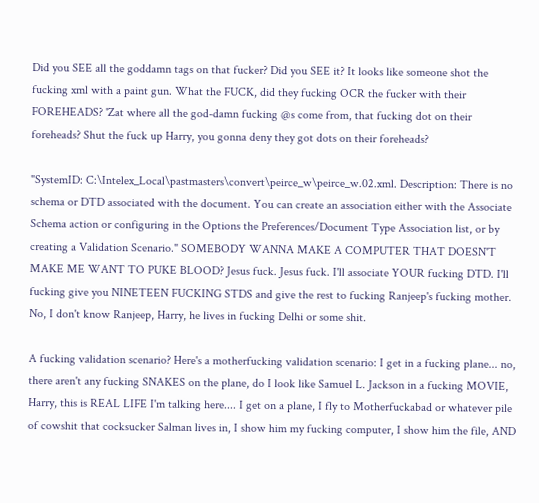Did you SEE all the goddamn tags on that fucker? Did you SEE it? It looks like someone shot the fucking xml with a paint gun. What the FUCK, did they fucking OCR the fucker with their FOREHEADS? 'Zat where all the god-damn fucking @s come from, that fucking dot on their foreheads? Shut the fuck up Harry, you gonna deny they got dots on their foreheads?

"SystemID: C:\Intelex_Local\pastmasters\convert\peirce_w\peirce_w.02.xml. Description: There is no schema or DTD associated with the document. You can create an association either with the Associate Schema action or configuring in the Options the Preferences/Document Type Association list, or by creating a Validation Scenario." SOMEBODY WANNA MAKE A COMPUTER THAT DOESN'T MAKE ME WANT TO PUKE BLOOD? Jesus fuck. Jesus fuck. I'll associate YOUR fucking DTD. I'll fucking give you NINETEEN FUCKING STDS and give the rest to fucking Ranjeep's fucking mother. No, I don't know Ranjeep, Harry, he lives in fucking Delhi or some shit.

A fucking validation scenario? Here's a motherfucking validation scenario: I get in a fucking plane... no, there aren't any fucking SNAKES on the plane, do I look like Samuel L. Jackson in a fucking MOVIE, Harry, this is REAL LIFE I'm talking here.... I get on a plane, I fly to Motherfuckabad or whatever pile of cowshit that cocksucker Salman lives in, I show him my fucking computer, I show him the file, AND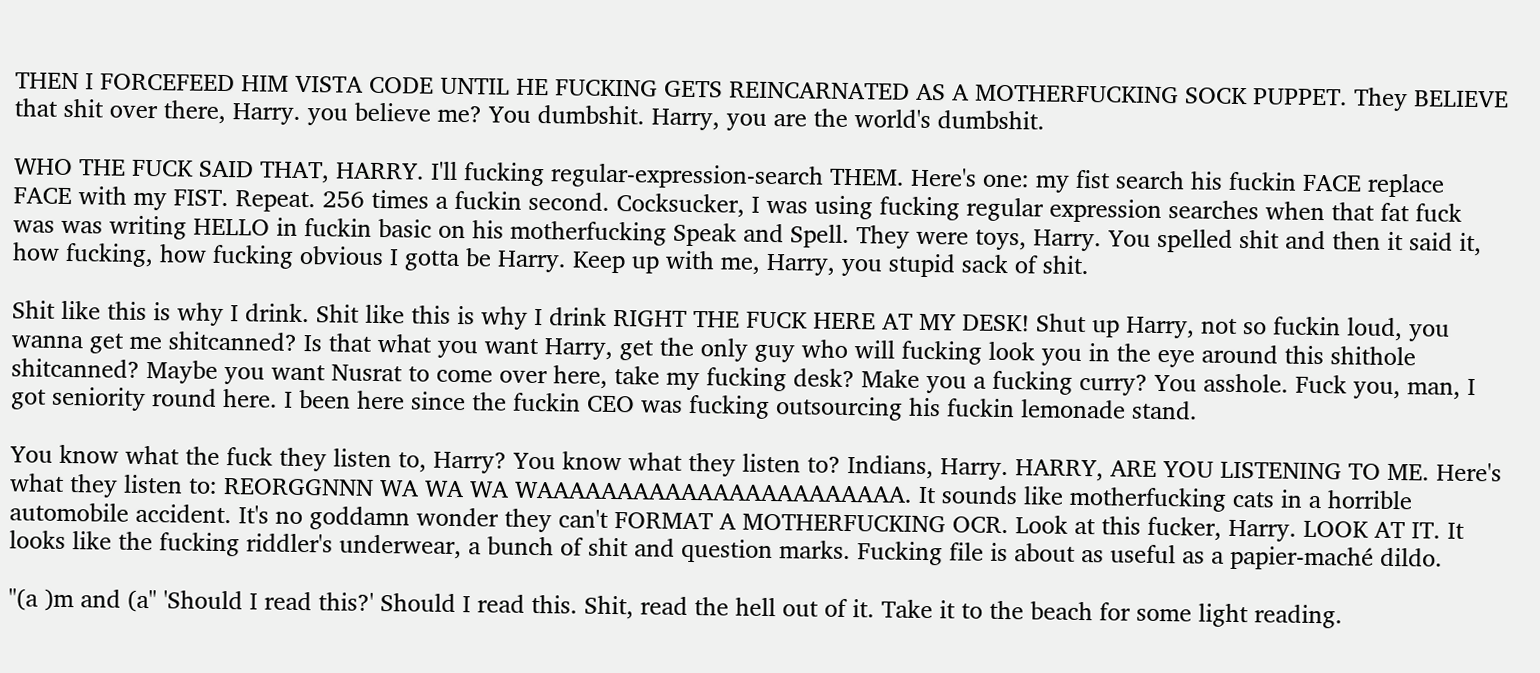THEN I FORCEFEED HIM VISTA CODE UNTIL HE FUCKING GETS REINCARNATED AS A MOTHERFUCKING SOCK PUPPET. They BELIEVE that shit over there, Harry. you believe me? You dumbshit. Harry, you are the world's dumbshit.

WHO THE FUCK SAID THAT, HARRY. I'll fucking regular-expression-search THEM. Here's one: my fist search his fuckin FACE replace FACE with my FIST. Repeat. 256 times a fuckin second. Cocksucker, I was using fucking regular expression searches when that fat fuck was was writing HELLO in fuckin basic on his motherfucking Speak and Spell. They were toys, Harry. You spelled shit and then it said it, how fucking, how fucking obvious I gotta be Harry. Keep up with me, Harry, you stupid sack of shit.

Shit like this is why I drink. Shit like this is why I drink RIGHT THE FUCK HERE AT MY DESK! Shut up Harry, not so fuckin loud, you wanna get me shitcanned? Is that what you want Harry, get the only guy who will fucking look you in the eye around this shithole shitcanned? Maybe you want Nusrat to come over here, take my fucking desk? Make you a fucking curry? You asshole. Fuck you, man, I got seniority round here. I been here since the fuckin CEO was fucking outsourcing his fuckin lemonade stand.

You know what the fuck they listen to, Harry? You know what they listen to? Indians, Harry. HARRY, ARE YOU LISTENING TO ME. Here's what they listen to: REORGGNNN WA WA WA WAAAAAAAAAAAAAAAAAAAAAAA. It sounds like motherfucking cats in a horrible automobile accident. It's no goddamn wonder they can't FORMAT A MOTHERFUCKING OCR. Look at this fucker, Harry. LOOK AT IT. It looks like the fucking riddler's underwear, a bunch of shit and question marks. Fucking file is about as useful as a papier-maché dildo.

"(a )m and (a" 'Should I read this?' Should I read this. Shit, read the hell out of it. Take it to the beach for some light reading.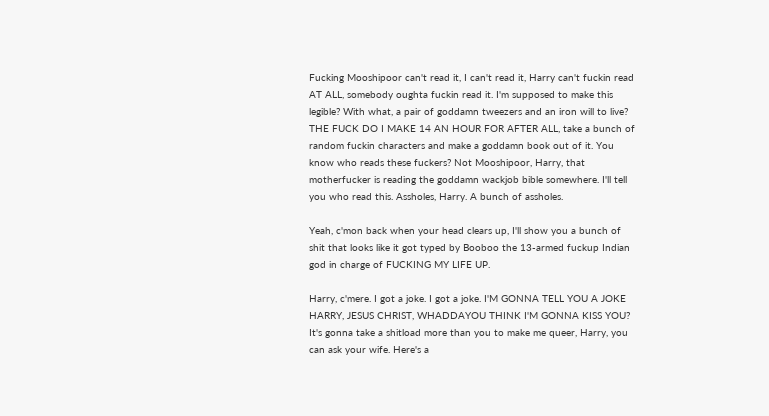Fucking Mooshipoor can't read it, I can't read it, Harry can't fuckin read AT ALL, somebody oughta fuckin read it. I'm supposed to make this legible? With what, a pair of goddamn tweezers and an iron will to live? THE FUCK DO I MAKE 14 AN HOUR FOR AFTER ALL, take a bunch of random fuckin characters and make a goddamn book out of it. You know who reads these fuckers? Not Mooshipoor, Harry, that motherfucker is reading the goddamn wackjob bible somewhere. I'll tell you who read this. Assholes, Harry. A bunch of assholes.

Yeah, c'mon back when your head clears up, I'll show you a bunch of shit that looks like it got typed by Booboo the 13-armed fuckup Indian god in charge of FUCKING MY LIFE UP.

Harry, c'mere. I got a joke. I got a joke. I'M GONNA TELL YOU A JOKE HARRY, JESUS CHRIST, WHADDAYOU THINK I'M GONNA KISS YOU? It's gonna take a shitload more than you to make me queer, Harry, you can ask your wife. Here's a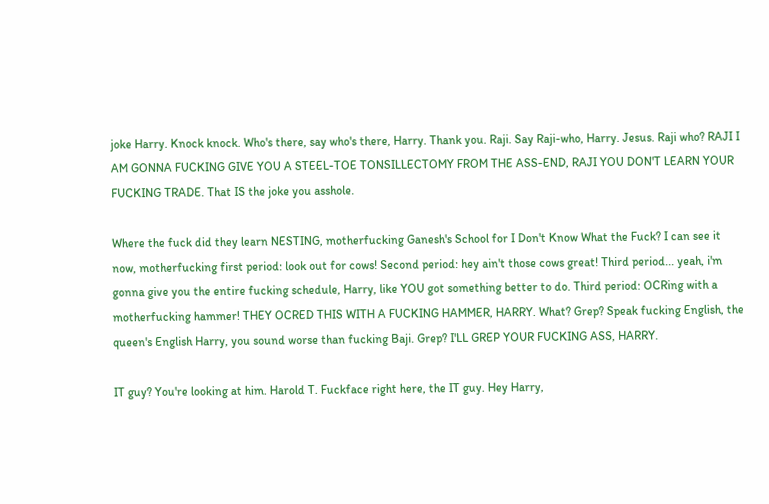joke Harry. Knock knock. Who's there, say who's there, Harry. Thank you. Raji. Say Raji-who, Harry. Jesus. Raji who? RAJI I AM GONNA FUCKING GIVE YOU A STEEL-TOE TONSILLECTOMY FROM THE ASS-END, RAJI YOU DON'T LEARN YOUR FUCKING TRADE. That IS the joke you asshole.

Where the fuck did they learn NESTING, motherfucking Ganesh's School for I Don't Know What the Fuck? I can see it now, motherfucking first period: look out for cows! Second period: hey ain't those cows great! Third period... yeah, i'm gonna give you the entire fucking schedule, Harry, like YOU got something better to do. Third period: OCRing with a motherfucking hammer! THEY OCRED THIS WITH A FUCKING HAMMER, HARRY. What? Grep? Speak fucking English, the queen's English Harry, you sound worse than fucking Baji. Grep? I'LL GREP YOUR FUCKING ASS, HARRY.

IT guy? You're looking at him. Harold T. Fuckface right here, the IT guy. Hey Harry,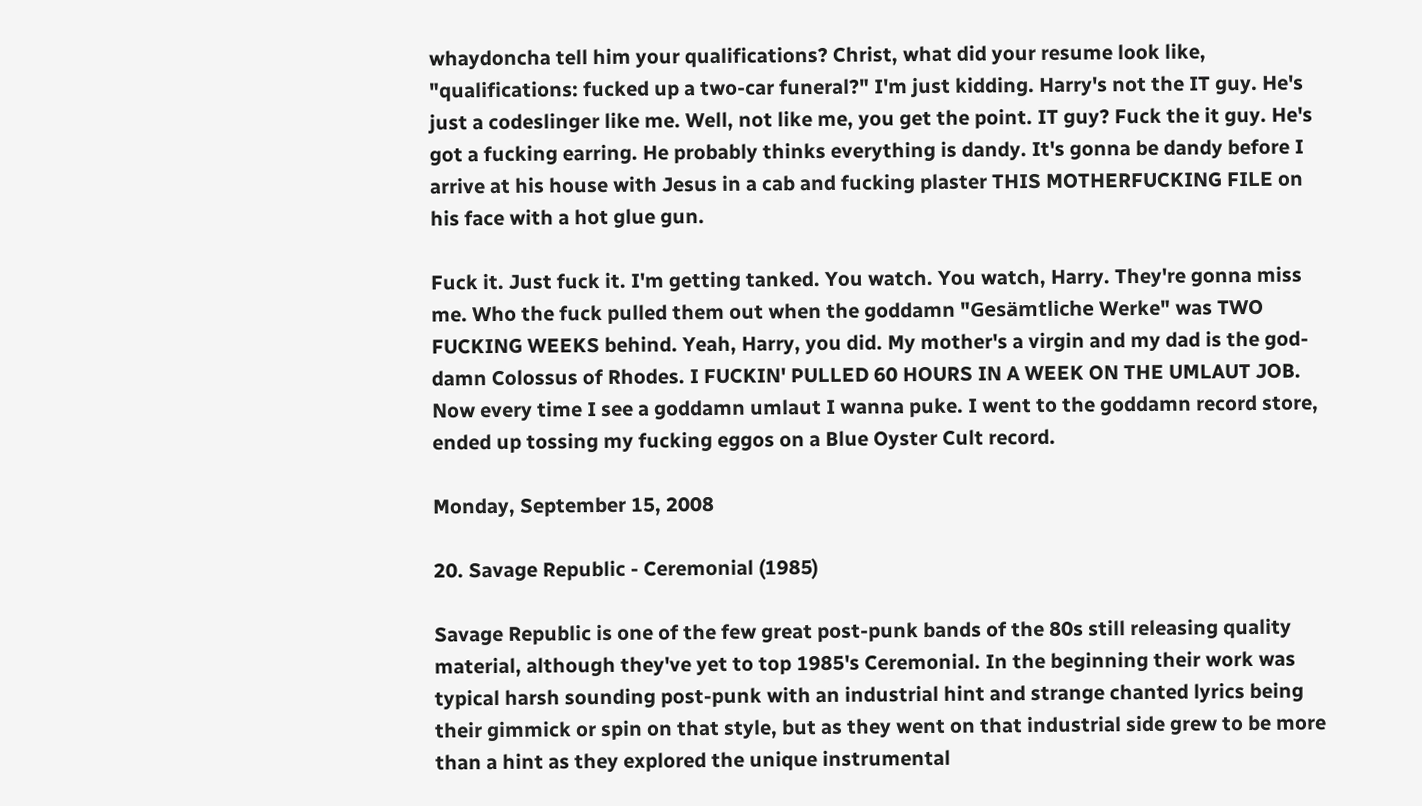whaydoncha tell him your qualifications? Christ, what did your resume look like, "qualifications: fucked up a two-car funeral?" I'm just kidding. Harry's not the IT guy. He's just a codeslinger like me. Well, not like me, you get the point. IT guy? Fuck the it guy. He's got a fucking earring. He probably thinks everything is dandy. It's gonna be dandy before I arrive at his house with Jesus in a cab and fucking plaster THIS MOTHERFUCKING FILE on his face with a hot glue gun.

Fuck it. Just fuck it. I'm getting tanked. You watch. You watch, Harry. They're gonna miss me. Who the fuck pulled them out when the goddamn "Gesämtliche Werke" was TWO FUCKING WEEKS behind. Yeah, Harry, you did. My mother's a virgin and my dad is the god-damn Colossus of Rhodes. I FUCKIN' PULLED 60 HOURS IN A WEEK ON THE UMLAUT JOB. Now every time I see a goddamn umlaut I wanna puke. I went to the goddamn record store, ended up tossing my fucking eggos on a Blue Oyster Cult record.

Monday, September 15, 2008

20. Savage Republic - Ceremonial (1985)

Savage Republic is one of the few great post-punk bands of the 80s still releasing quality material, although they've yet to top 1985's Ceremonial. In the beginning their work was typical harsh sounding post-punk with an industrial hint and strange chanted lyrics being their gimmick or spin on that style, but as they went on that industrial side grew to be more than a hint as they explored the unique instrumental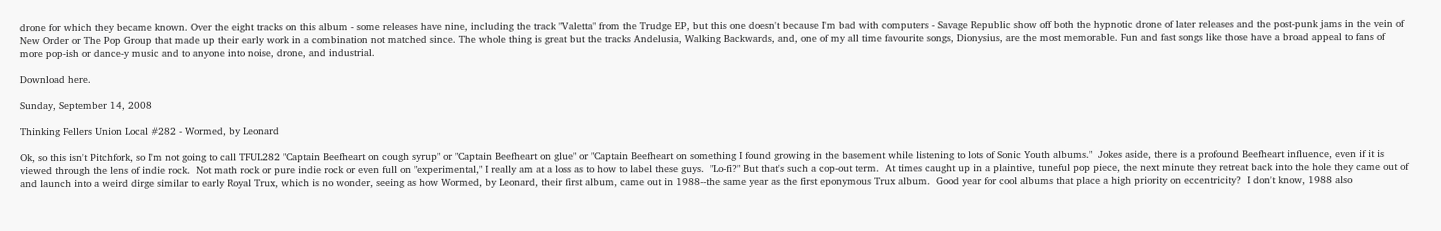drone for which they became known. Over the eight tracks on this album - some releases have nine, including the track "Valetta" from the Trudge EP, but this one doesn't because I'm bad with computers - Savage Republic show off both the hypnotic drone of later releases and the post-punk jams in the vein of New Order or The Pop Group that made up their early work in a combination not matched since. The whole thing is great but the tracks Andelusia, Walking Backwards, and, one of my all time favourite songs, Dionysius, are the most memorable. Fun and fast songs like those have a broad appeal to fans of more pop-ish or dance-y music and to anyone into noise, drone, and industrial.

Download here.

Sunday, September 14, 2008

Thinking Fellers Union Local #282 - Wormed, by Leonard

Ok, so this isn't Pitchfork, so I'm not going to call TFUL282 "Captain Beefheart on cough syrup" or "Captain Beefheart on glue" or "Captain Beefheart on something I found growing in the basement while listening to lots of Sonic Youth albums."  Jokes aside, there is a profound Beefheart influence, even if it is viewed through the lens of indie rock.  Not math rock or pure indie rock or even full on "experimental," I really am at a loss as to how to label these guys.  "Lo-fi?" But that's such a cop-out term.  At times caught up in a plaintive, tuneful pop piece, the next minute they retreat back into the hole they came out of and launch into a weird dirge similar to early Royal Trux, which is no wonder, seeing as how Wormed, by Leonard, their first album, came out in 1988--the same year as the first eponymous Trux album.  Good year for cool albums that place a high priority on eccentricity?  I don't know, 1988 also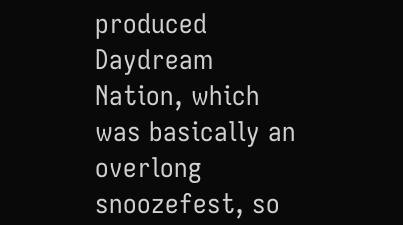produced Daydream Nation, which was basically an overlong snoozefest, so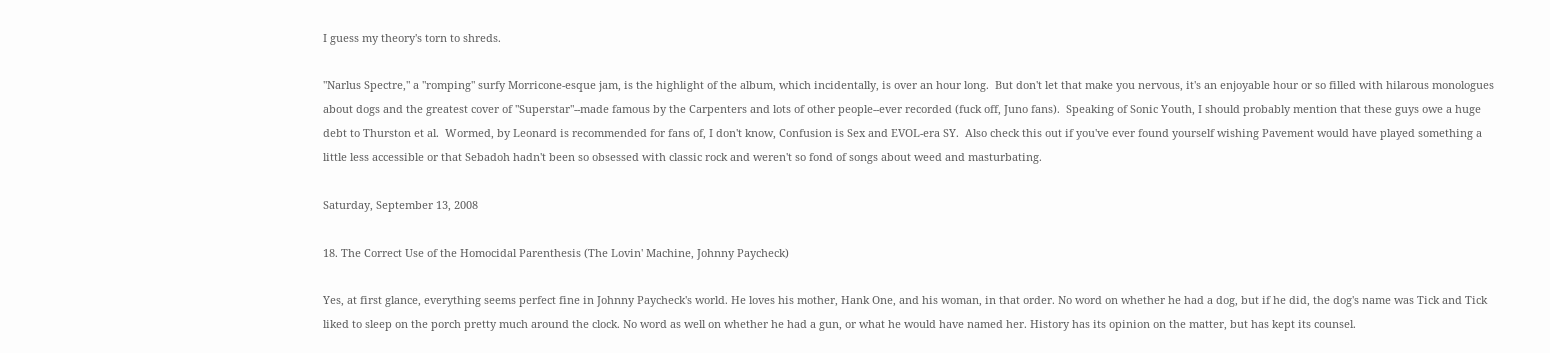I guess my theory's torn to shreds.

"Narlus Spectre," a "romping" surfy Morricone-esque jam, is the highlight of the album, which incidentally, is over an hour long.  But don't let that make you nervous, it's an enjoyable hour or so filled with hilarous monologues about dogs and the greatest cover of "Superstar"--made famous by the Carpenters and lots of other people--ever recorded (fuck off, Juno fans).  Speaking of Sonic Youth, I should probably mention that these guys owe a huge debt to Thurston et al.  Wormed, by Leonard is recommended for fans of, I don't know, Confusion is Sex and EVOL-era SY.  Also check this out if you've ever found yourself wishing Pavement would have played something a little less accessible or that Sebadoh hadn't been so obsessed with classic rock and weren't so fond of songs about weed and masturbating.

Saturday, September 13, 2008

18. The Correct Use of the Homocidal Parenthesis (The Lovin' Machine, Johnny Paycheck)

Yes, at first glance, everything seems perfect fine in Johnny Paycheck's world. He loves his mother, Hank One, and his woman, in that order. No word on whether he had a dog, but if he did, the dog's name was Tick and Tick liked to sleep on the porch pretty much around the clock. No word as well on whether he had a gun, or what he would have named her. History has its opinion on the matter, but has kept its counsel.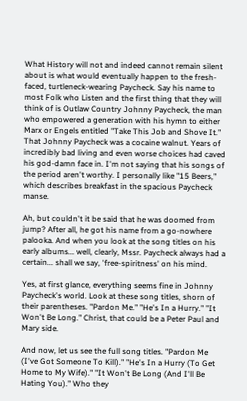What History will not and indeed cannot remain silent about is what would eventually happen to the fresh-faced, turtleneck-wearing Paycheck. Say his name to most Folk who Listen and the first thing that they will think of is Outlaw Country Johnny Paycheck, the man who empowered a generation with his hymn to either Marx or Engels entitled "Take This Job and Shove It." That Johnny Paycheck was a cocaine walnut. Years of incredibly bad living and even worse choices had caved his god-damn face in. I'm not saying that his songs of the period aren't worthy. I personally like "15 Beers," which describes breakfast in the spacious Paycheck manse.

Ah, but couldn't it be said that he was doomed from jump? After all, he got his name from a go-nowhere palooka. And when you look at the song titles on his early albums... well, clearly, Mssr. Paycheck always had a certain... shall we say, 'free-spiritness' on his mind.

Yes, at first glance, everything seems fine in Johnny Paycheck's world. Look at these song titles, shorn of their parentheses. "Pardon Me." "He's In a Hurry." "It Won't Be Long." Christ, that could be a Peter Paul and Mary side.

And now, let us see the full song titles. "Pardon Me (I've Got Someone To Kill)." "He's In a Hurry (To Get Home to My Wife)." "It Won't Be Long (And I'll Be Hating You)." Who they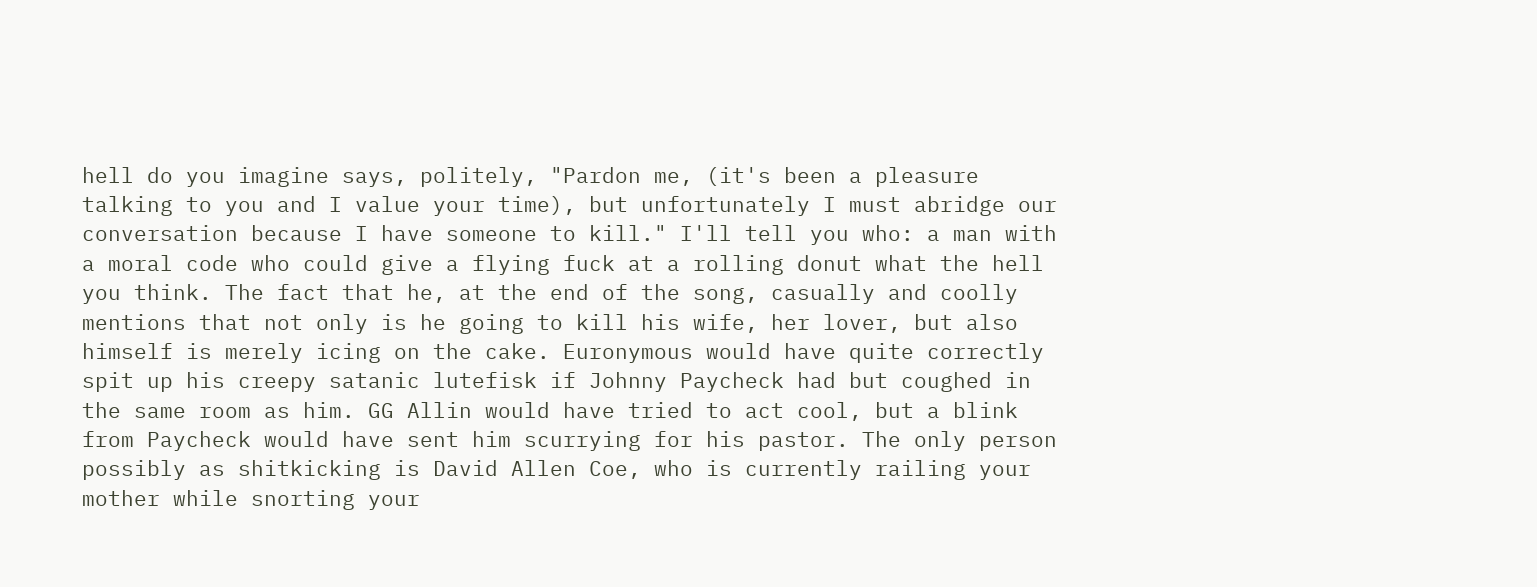hell do you imagine says, politely, "Pardon me, (it's been a pleasure talking to you and I value your time), but unfortunately I must abridge our conversation because I have someone to kill." I'll tell you who: a man with a moral code who could give a flying fuck at a rolling donut what the hell you think. The fact that he, at the end of the song, casually and coolly mentions that not only is he going to kill his wife, her lover, but also himself is merely icing on the cake. Euronymous would have quite correctly spit up his creepy satanic lutefisk if Johnny Paycheck had but coughed in the same room as him. GG Allin would have tried to act cool, but a blink from Paycheck would have sent him scurrying for his pastor. The only person possibly as shitkicking is David Allen Coe, who is currently railing your mother while snorting your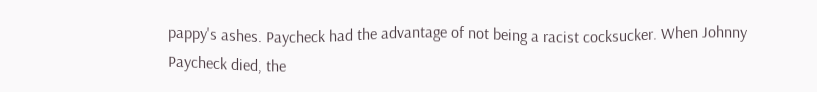pappy's ashes. Paycheck had the advantage of not being a racist cocksucker. When Johnny Paycheck died, the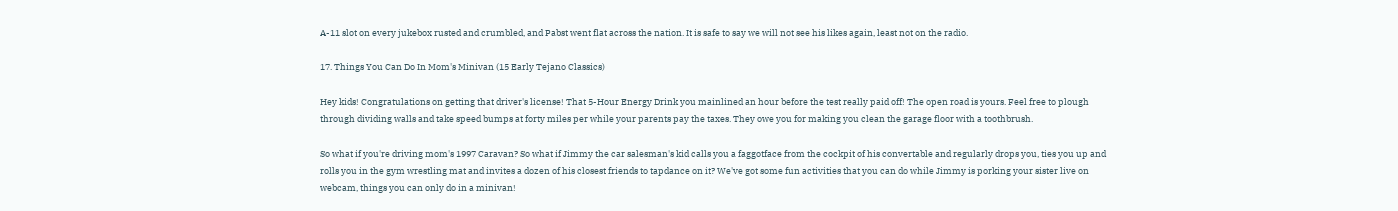A-11 slot on every jukebox rusted and crumbled, and Pabst went flat across the nation. It is safe to say we will not see his likes again, least not on the radio.

17. Things You Can Do In Mom's Minivan (15 Early Tejano Classics)

Hey kids! Congratulations on getting that driver's license! That 5-Hour Energy Drink you mainlined an hour before the test really paid off! The open road is yours. Feel free to plough through dividing walls and take speed bumps at forty miles per while your parents pay the taxes. They owe you for making you clean the garage floor with a toothbrush.

So what if you're driving mom's 1997 Caravan? So what if Jimmy the car salesman's kid calls you a faggotface from the cockpit of his convertable and regularly drops you, ties you up and rolls you in the gym wrestling mat and invites a dozen of his closest friends to tapdance on it? We've got some fun activities that you can do while Jimmy is porking your sister live on webcam, things you can only do in a minivan!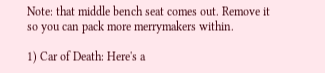Note: that middle bench seat comes out. Remove it so you can pack more merrymakers within.

1) Car of Death: Here's a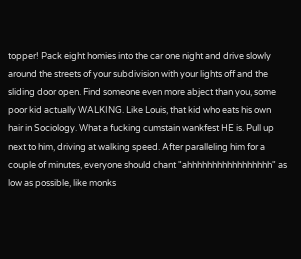topper! Pack eight homies into the car one night and drive slowly around the streets of your subdivision with your lights off and the sliding door open. Find someone even more abject than you, some poor kid actually WALKING. Like Louis, that kid who eats his own hair in Sociology. What a fucking cumstain wankfest HE is. Pull up next to him, driving at walking speed. After paralleling him for a couple of minutes, everyone should chant "ahhhhhhhhhhhhhhhhh" as low as possible, like monks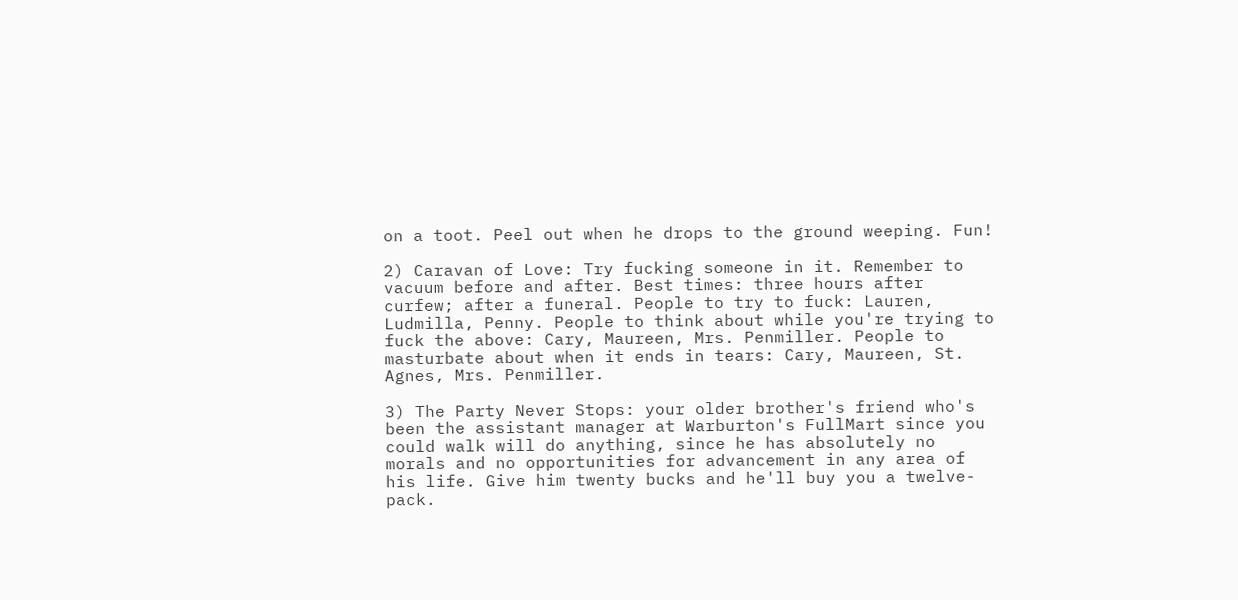on a toot. Peel out when he drops to the ground weeping. Fun!

2) Caravan of Love: Try fucking someone in it. Remember to vacuum before and after. Best times: three hours after curfew; after a funeral. People to try to fuck: Lauren, Ludmilla, Penny. People to think about while you're trying to fuck the above: Cary, Maureen, Mrs. Penmiller. People to masturbate about when it ends in tears: Cary, Maureen, St. Agnes, Mrs. Penmiller.

3) The Party Never Stops: your older brother's friend who's been the assistant manager at Warburton's FullMart since you could walk will do anything, since he has absolutely no morals and no opportunities for advancement in any area of his life. Give him twenty bucks and he'll buy you a twelve-pack.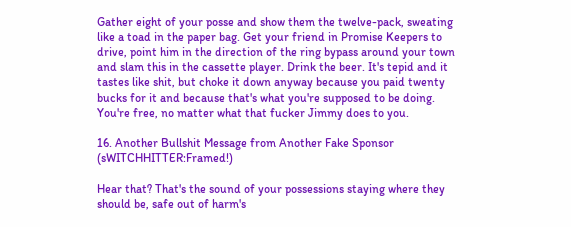Gather eight of your posse and show them the twelve-pack, sweating like a toad in the paper bag. Get your friend in Promise Keepers to drive, point him in the direction of the ring bypass around your town and slam this in the cassette player. Drink the beer. It's tepid and it tastes like shit, but choke it down anyway because you paid twenty bucks for it and because that's what you're supposed to be doing. You're free, no matter what that fucker Jimmy does to you.

16. Another Bullshit Message from Another Fake Sponsor (sWITCHHITTER:Framed!)

Hear that? That's the sound of your possessions staying where they should be, safe out of harm's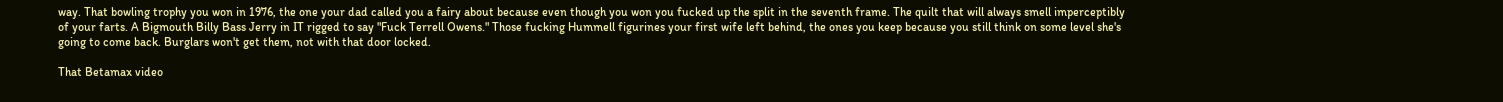way. That bowling trophy you won in 1976, the one your dad called you a fairy about because even though you won you fucked up the split in the seventh frame. The quilt that will always smell imperceptibly of your farts. A Bigmouth Billy Bass Jerry in IT rigged to say "Fuck Terrell Owens." Those fucking Hummell figurines your first wife left behind, the ones you keep because you still think on some level she's going to come back. Burglars won't get them, not with that door locked.

That Betamax video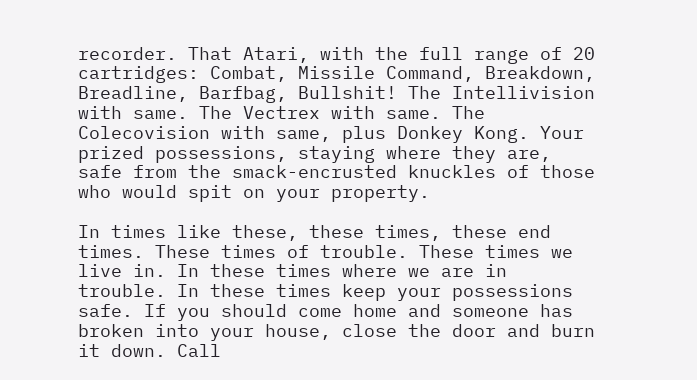recorder. That Atari, with the full range of 20 cartridges: Combat, Missile Command, Breakdown, Breadline, Barfbag, Bullshit! The Intellivision with same. The Vectrex with same. The Colecovision with same, plus Donkey Kong. Your prized possessions, staying where they are, safe from the smack-encrusted knuckles of those who would spit on your property.

In times like these, these times, these end times. These times of trouble. These times we live in. In these times where we are in trouble. In these times keep your possessions safe. If you should come home and someone has broken into your house, close the door and burn it down. Call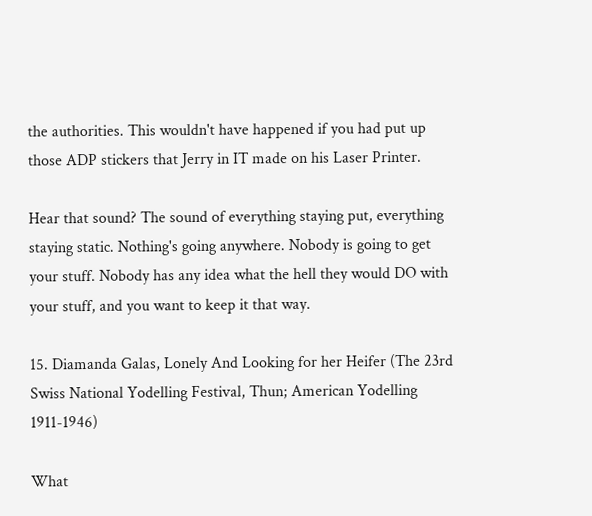the authorities. This wouldn't have happened if you had put up those ADP stickers that Jerry in IT made on his Laser Printer.

Hear that sound? The sound of everything staying put, everything staying static. Nothing's going anywhere. Nobody is going to get your stuff. Nobody has any idea what the hell they would DO with your stuff, and you want to keep it that way.

15. Diamanda Galas, Lonely And Looking for her Heifer (The 23rd Swiss National Yodelling Festival, Thun; American Yodelling 1911-1946)

What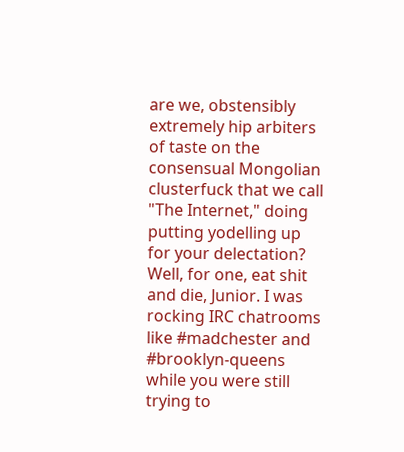are we, obstensibly extremely hip arbiters of taste on the consensual Mongolian clusterfuck that we call "The Internet," doing putting yodelling up for your delectation? Well, for one, eat shit and die, Junior. I was rocking IRC chatrooms like #madchester and #brooklyn-queens while you were still trying to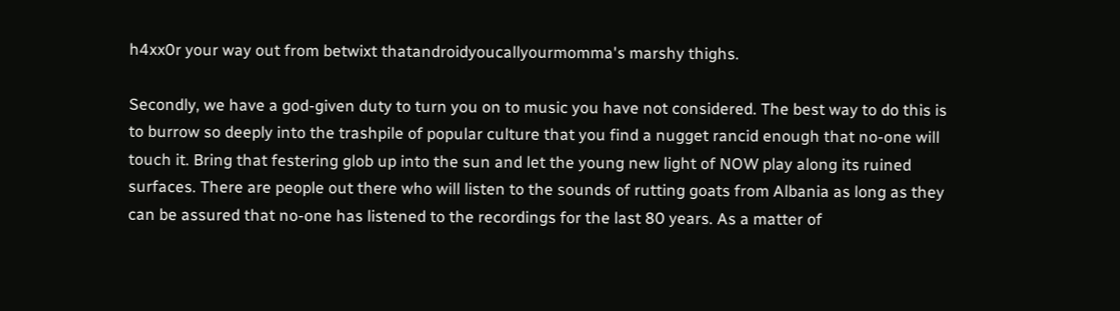h4xx0r your way out from betwixt thatandroidyoucallyourmomma's marshy thighs.

Secondly, we have a god-given duty to turn you on to music you have not considered. The best way to do this is to burrow so deeply into the trashpile of popular culture that you find a nugget rancid enough that no-one will touch it. Bring that festering glob up into the sun and let the young new light of NOW play along its ruined surfaces. There are people out there who will listen to the sounds of rutting goats from Albania as long as they can be assured that no-one has listened to the recordings for the last 80 years. As a matter of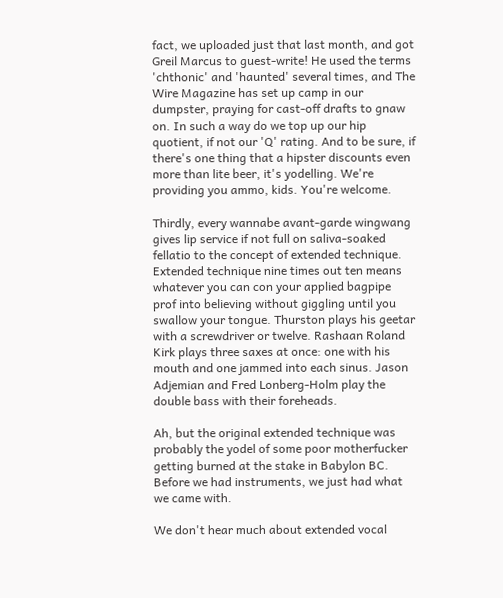fact, we uploaded just that last month, and got Greil Marcus to guest-write! He used the terms 'chthonic' and 'haunted' several times, and The Wire Magazine has set up camp in our dumpster, praying for cast-off drafts to gnaw on. In such a way do we top up our hip quotient, if not our 'Q' rating. And to be sure, if there's one thing that a hipster discounts even more than lite beer, it's yodelling. We're providing you ammo, kids. You're welcome.

Thirdly, every wannabe avant-garde wingwang gives lip service if not full on saliva-soaked fellatio to the concept of extended technique. Extended technique nine times out ten means whatever you can con your applied bagpipe prof into believing without giggling until you swallow your tongue. Thurston plays his geetar with a screwdriver or twelve. Rashaan Roland Kirk plays three saxes at once: one with his mouth and one jammed into each sinus. Jason Adjemian and Fred Lonberg-Holm play the double bass with their foreheads.

Ah, but the original extended technique was probably the yodel of some poor motherfucker getting burned at the stake in Babylon BC. Before we had instruments, we just had what we came with.

We don't hear much about extended vocal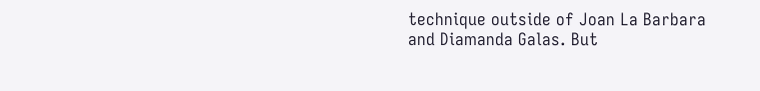technique outside of Joan La Barbara and Diamanda Galas. But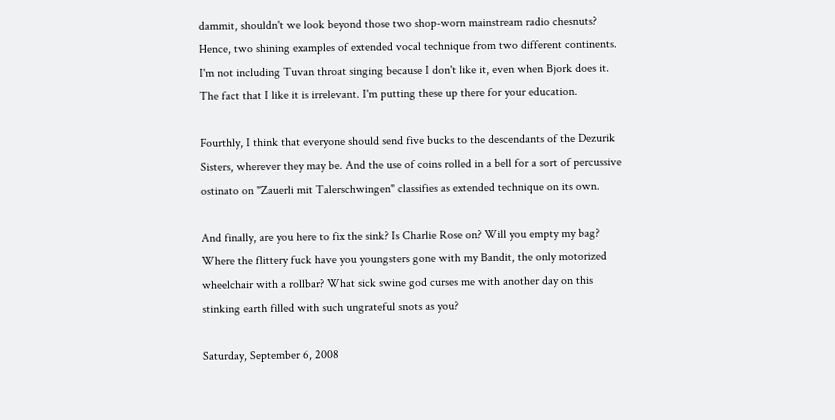dammit, shouldn't we look beyond those two shop-worn mainstream radio chesnuts? Hence, two shining examples of extended vocal technique from two different continents. I'm not including Tuvan throat singing because I don't like it, even when Bjork does it. The fact that I like it is irrelevant. I'm putting these up there for your education.

Fourthly, I think that everyone should send five bucks to the descendants of the Dezurik Sisters, wherever they may be. And the use of coins rolled in a bell for a sort of percussive ostinato on "Zauerli mit Talerschwingen" classifies as extended technique on its own.

And finally, are you here to fix the sink? Is Charlie Rose on? Will you empty my bag? Where the flittery fuck have you youngsters gone with my Bandit, the only motorized wheelchair with a rollbar? What sick swine god curses me with another day on this stinking earth filled with such ungrateful snots as you?

Saturday, September 6, 2008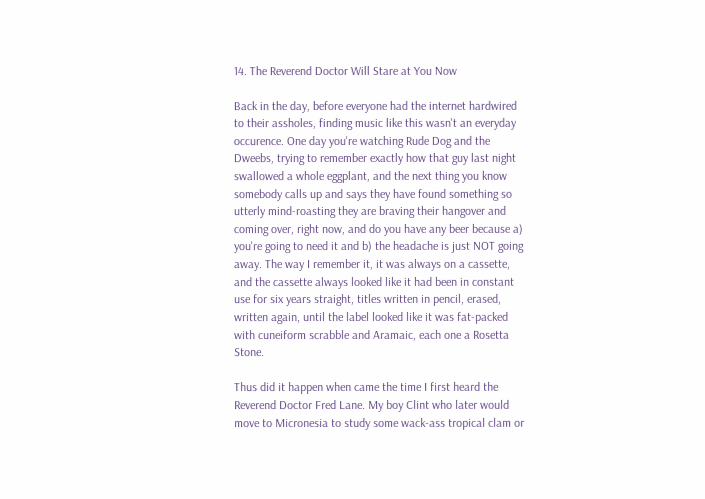14. The Reverend Doctor Will Stare at You Now

Back in the day, before everyone had the internet hardwired to their assholes, finding music like this wasn't an everyday occurence. One day you're watching Rude Dog and the Dweebs, trying to remember exactly how that guy last night swallowed a whole eggplant, and the next thing you know somebody calls up and says they have found something so utterly mind-roasting they are braving their hangover and coming over, right now, and do you have any beer because a) you're going to need it and b) the headache is just NOT going away. The way I remember it, it was always on a cassette, and the cassette always looked like it had been in constant use for six years straight, titles written in pencil, erased, written again, until the label looked like it was fat-packed with cuneiform scrabble and Aramaic, each one a Rosetta Stone.

Thus did it happen when came the time I first heard the Reverend Doctor Fred Lane. My boy Clint who later would move to Micronesia to study some wack-ass tropical clam or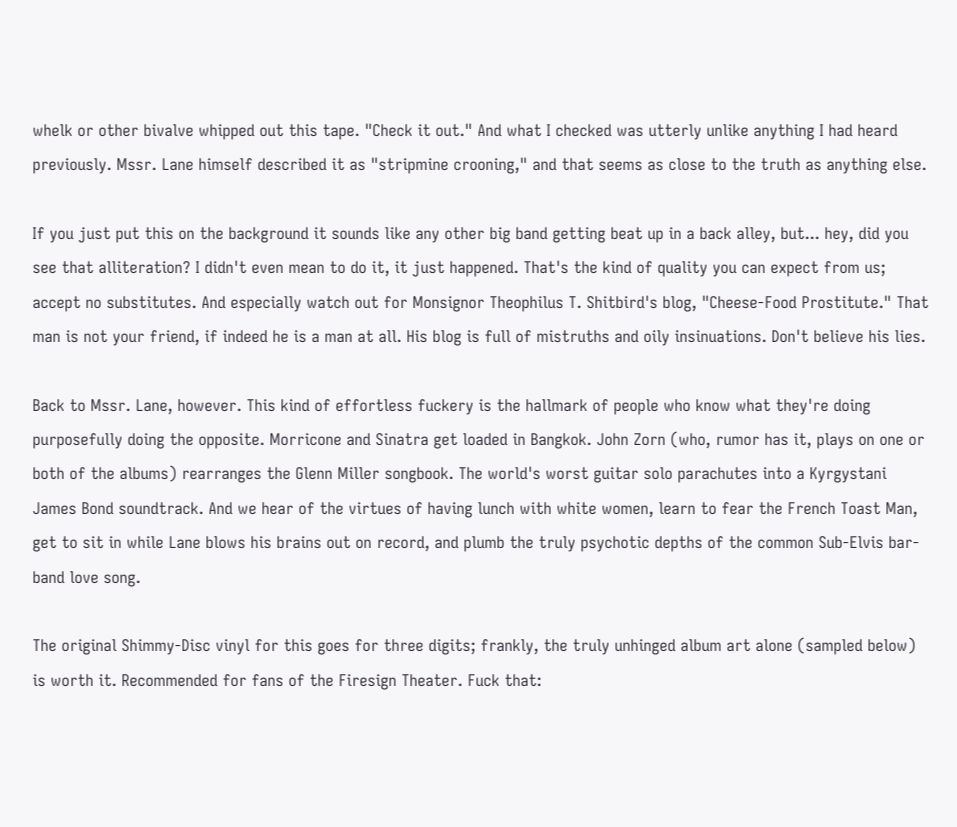whelk or other bivalve whipped out this tape. "Check it out." And what I checked was utterly unlike anything I had heard previously. Mssr. Lane himself described it as "stripmine crooning," and that seems as close to the truth as anything else.

If you just put this on the background it sounds like any other big band getting beat up in a back alley, but... hey, did you see that alliteration? I didn't even mean to do it, it just happened. That's the kind of quality you can expect from us; accept no substitutes. And especially watch out for Monsignor Theophilus T. Shitbird's blog, "Cheese-Food Prostitute." That man is not your friend, if indeed he is a man at all. His blog is full of mistruths and oily insinuations. Don't believe his lies.

Back to Mssr. Lane, however. This kind of effortless fuckery is the hallmark of people who know what they're doing purposefully doing the opposite. Morricone and Sinatra get loaded in Bangkok. John Zorn (who, rumor has it, plays on one or both of the albums) rearranges the Glenn Miller songbook. The world's worst guitar solo parachutes into a Kyrgystani James Bond soundtrack. And we hear of the virtues of having lunch with white women, learn to fear the French Toast Man, get to sit in while Lane blows his brains out on record, and plumb the truly psychotic depths of the common Sub-Elvis bar-band love song.

The original Shimmy-Disc vinyl for this goes for three digits; frankly, the truly unhinged album art alone (sampled below) is worth it. Recommended for fans of the Firesign Theater. Fuck that: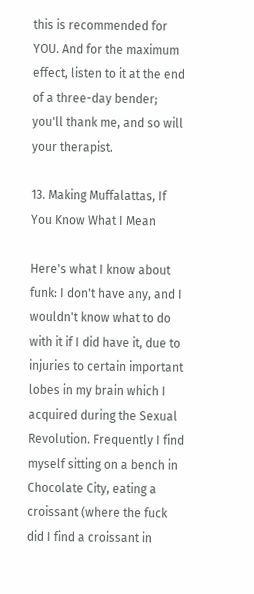this is recommended for YOU. And for the maximum effect, listen to it at the end of a three-day bender; you'll thank me, and so will your therapist.

13. Making Muffalattas, If You Know What I Mean

Here's what I know about funk: I don't have any, and I wouldn't know what to do with it if I did have it, due to injuries to certain important lobes in my brain which I acquired during the Sexual Revolution. Frequently I find myself sitting on a bench in Chocolate City, eating a croissant (where the fuck did I find a croissant in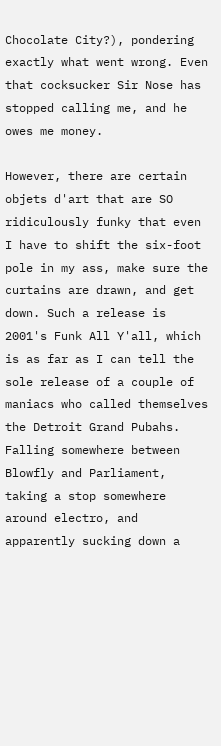Chocolate City?), pondering exactly what went wrong. Even that cocksucker Sir Nose has stopped calling me, and he owes me money.

However, there are certain objets d'art that are SO ridiculously funky that even I have to shift the six-foot pole in my ass, make sure the curtains are drawn, and get down. Such a release is 2001's Funk All Y'all, which is as far as I can tell the sole release of a couple of maniacs who called themselves the Detroit Grand Pubahs. Falling somewhere between Blowfly and Parliament, taking a stop somewhere around electro, and apparently sucking down a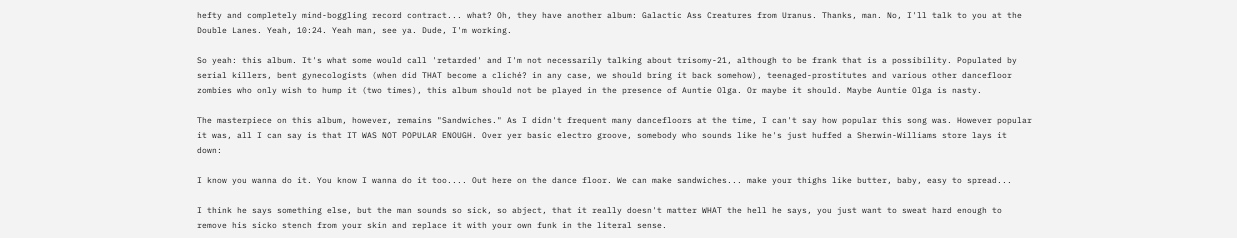hefty and completely mind-boggling record contract... what? Oh, they have another album: Galactic Ass Creatures from Uranus. Thanks, man. No, I'll talk to you at the Double Lanes. Yeah, 10:24. Yeah man, see ya. Dude, I'm working.

So yeah: this album. It's what some would call 'retarded' and I'm not necessarily talking about trisomy-21, although to be frank that is a possibility. Populated by serial killers, bent gynecologists (when did THAT become a cliché? in any case, we should bring it back somehow), teenaged-prostitutes and various other dancefloor zombies who only wish to hump it (two times), this album should not be played in the presence of Auntie Olga. Or maybe it should. Maybe Auntie Olga is nasty.

The masterpiece on this album, however, remains "Sandwiches." As I didn't frequent many dancefloors at the time, I can't say how popular this song was. However popular it was, all I can say is that IT WAS NOT POPULAR ENOUGH. Over yer basic electro groove, somebody who sounds like he's just huffed a Sherwin-Williams store lays it down:

I know you wanna do it. You know I wanna do it too.... Out here on the dance floor. We can make sandwiches... make your thighs like butter, baby, easy to spread...

I think he says something else, but the man sounds so sick, so abject, that it really doesn't matter WHAT the hell he says, you just want to sweat hard enough to remove his sicko stench from your skin and replace it with your own funk in the literal sense.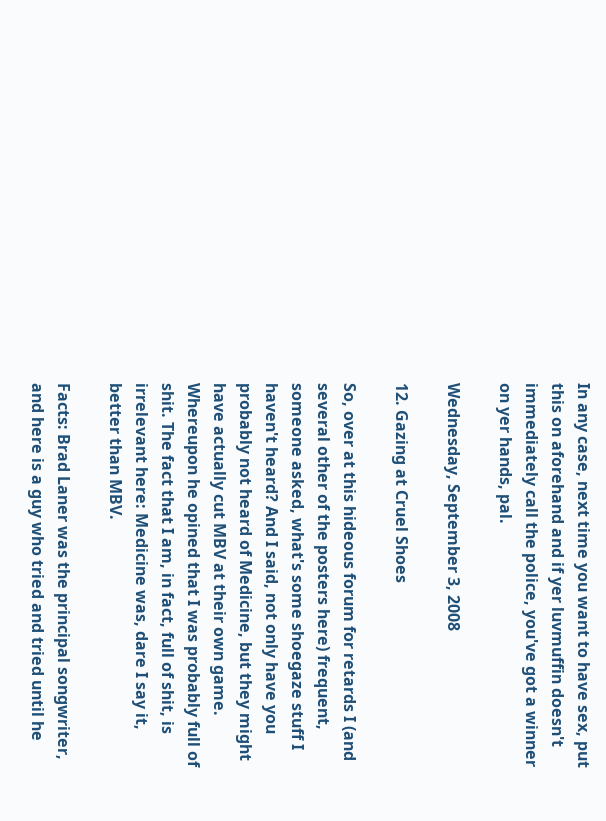In any case, next time you want to have sex, put this on aforehand and if yer luvmuffin doesn't immediately call the police, you've got a winner on yer hands, pal.

Wednesday, September 3, 2008

12. Gazing at Cruel Shoes

So, over at this hideous forum for retards I (and several other of the posters here) frequent, someone asked, what's some shoegaze stuff I haven't heard? And I said, not only have you probably not heard of Medicine, but they might have actually cut MBV at their own game. Whereupon he opined that I was probably full of shit. The fact that I am, in fact, full of shit, is irrelevant here: Medicine was, dare I say it, better than MBV.

Facts: Brad Laner was the principal songwriter, and here is a guy who tried and tried until he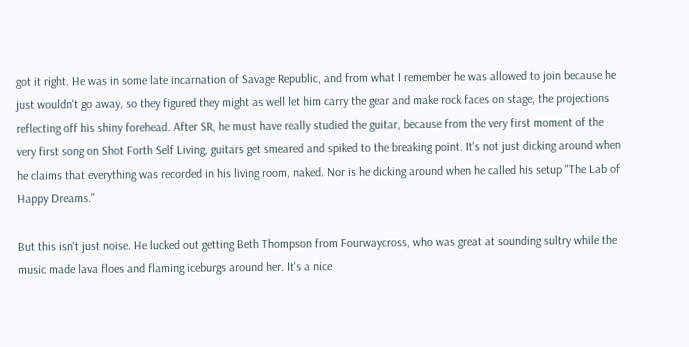got it right. He was in some late incarnation of Savage Republic, and from what I remember he was allowed to join because he just wouldn't go away, so they figured they might as well let him carry the gear and make rock faces on stage, the projections reflecting off his shiny forehead. After SR, he must have really studied the guitar, because from the very first moment of the very first song on Shot Forth Self Living, guitars get smeared and spiked to the breaking point. It's not just dicking around when he claims that everything was recorded in his living room, naked. Nor is he dicking around when he called his setup "The Lab of Happy Dreams."

But this isn't just noise. He lucked out getting Beth Thompson from Fourwaycross, who was great at sounding sultry while the music made lava floes and flaming iceburgs around her. It's a nice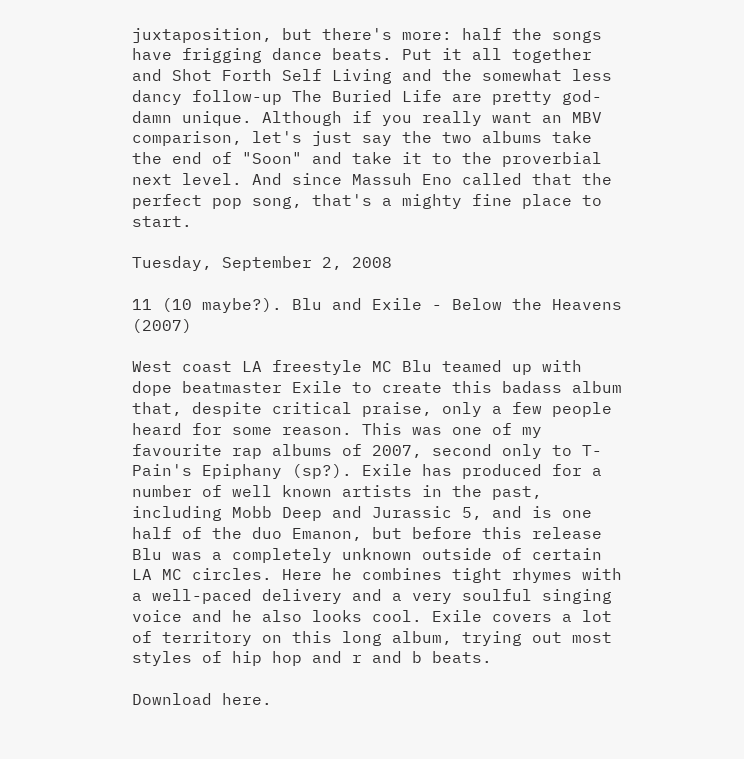juxtaposition, but there's more: half the songs have frigging dance beats. Put it all together and Shot Forth Self Living and the somewhat less dancy follow-up The Buried Life are pretty god-damn unique. Although if you really want an MBV comparison, let's just say the two albums take the end of "Soon" and take it to the proverbial next level. And since Massuh Eno called that the perfect pop song, that's a mighty fine place to start.

Tuesday, September 2, 2008

11 (10 maybe?). Blu and Exile - Below the Heavens (2007)

West coast LA freestyle MC Blu teamed up with dope beatmaster Exile to create this badass album that, despite critical praise, only a few people heard for some reason. This was one of my favourite rap albums of 2007, second only to T-Pain's Epiphany (sp?). Exile has produced for a number of well known artists in the past, including Mobb Deep and Jurassic 5, and is one half of the duo Emanon, but before this release Blu was a completely unknown outside of certain LA MC circles. Here he combines tight rhymes with a well-paced delivery and a very soulful singing voice and he also looks cool. Exile covers a lot of territory on this long album, trying out most styles of hip hop and r and b beats.

Download here.